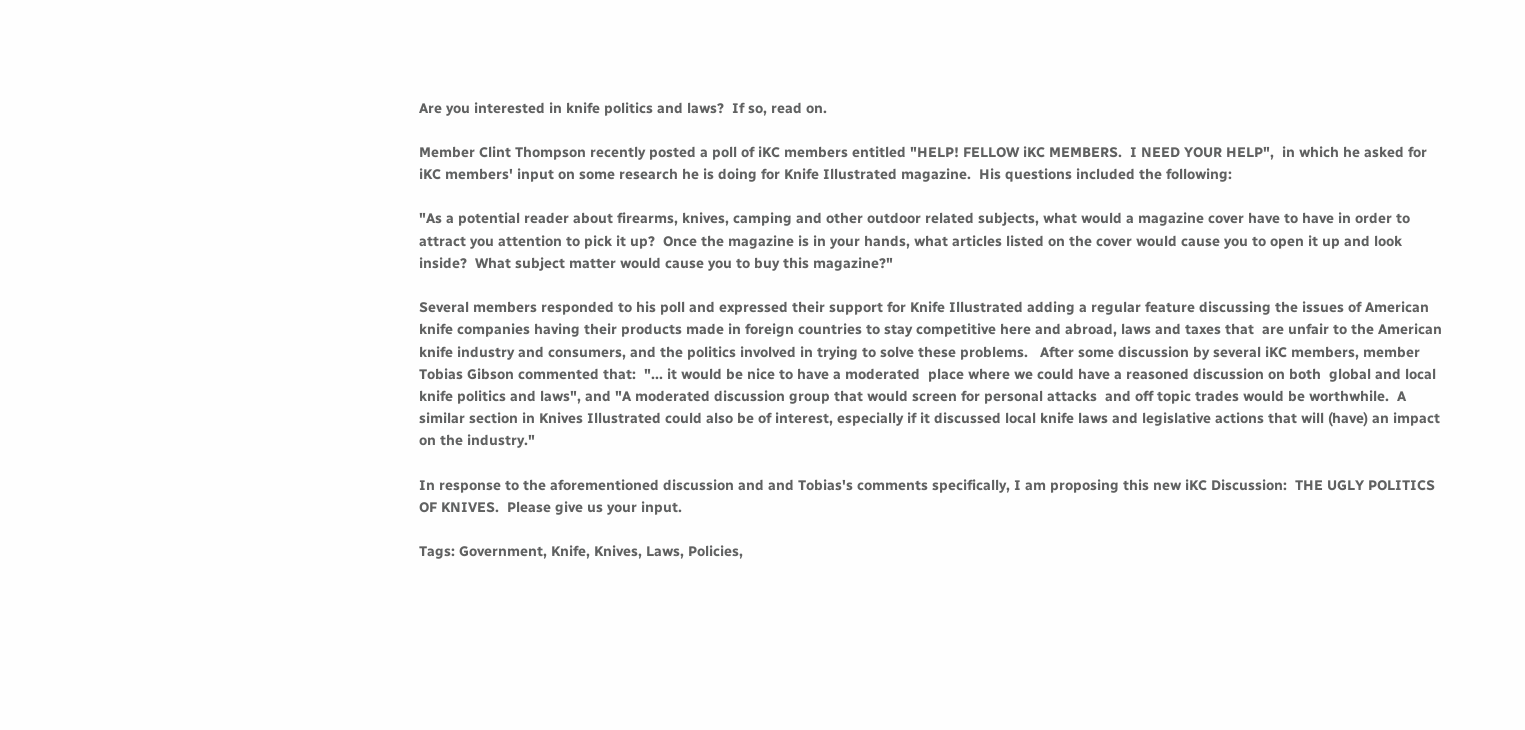Are you interested in knife politics and laws?  If so, read on.

Member Clint Thompson recently posted a poll of iKC members entitled "HELP! FELLOW iKC MEMBERS.  I NEED YOUR HELP",  in which he asked for iKC members' input on some research he is doing for Knife Illustrated magazine.  His questions included the following:

"As a potential reader about firearms, knives, camping and other outdoor related subjects, what would a magazine cover have to have in order to attract you attention to pick it up?  Once the magazine is in your hands, what articles listed on the cover would cause you to open it up and look inside?  What subject matter would cause you to buy this magazine?"

Several members responded to his poll and expressed their support for Knife Illustrated adding a regular feature discussing the issues of American knife companies having their products made in foreign countries to stay competitive here and abroad, laws and taxes that  are unfair to the American knife industry and consumers, and the politics involved in trying to solve these problems.   After some discussion by several iKC members, member Tobias Gibson commented that:  "... it would be nice to have a moderated  place where we could have a reasoned discussion on both  global and local  knife politics and laws", and "A moderated discussion group that would screen for personal attacks  and off topic trades would be worthwhile.  A similar section in Knives Illustrated could also be of interest, especially if it discussed local knife laws and legislative actions that will (have) an impact on the industry."

In response to the aforementioned discussion and and Tobias's comments specifically, I am proposing this new iKC Discussion:  THE UGLY POLITICS OF KNIVES.  Please give us your input.

Tags: Government, Knife, Knives, Laws, Policies,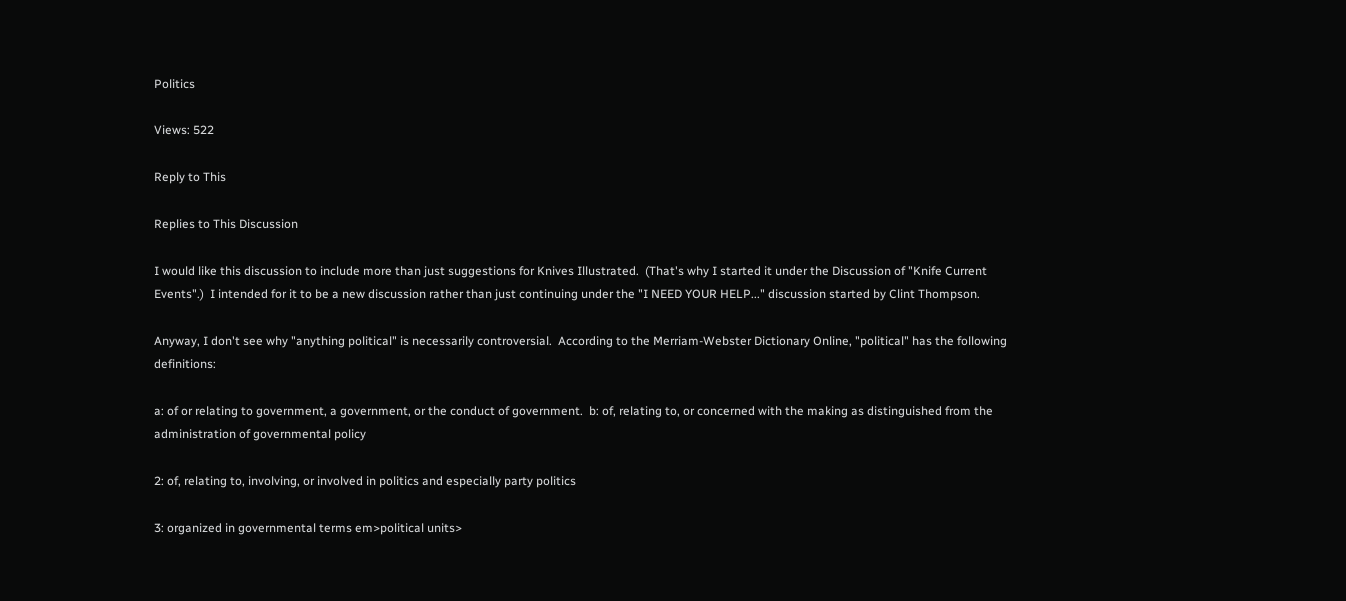Politics

Views: 522

Reply to This

Replies to This Discussion

I would like this discussion to include more than just suggestions for Knives Illustrated.  (That's why I started it under the Discussion of "Knife Current Events".)  I intended for it to be a new discussion rather than just continuing under the "I NEED YOUR HELP..." discussion started by Clint Thompson.

Anyway, I don't see why "anything political" is necessarily controversial.  According to the Merriam-Webster Dictionary Online, "political" has the following definitions:

a: of or relating to government, a government, or the conduct of government.  b: of, relating to, or concerned with the making as distinguished from the administration of governmental policy

2: of, relating to, involving, or involved in politics and especially party politics

3: organized in governmental terms em>political units>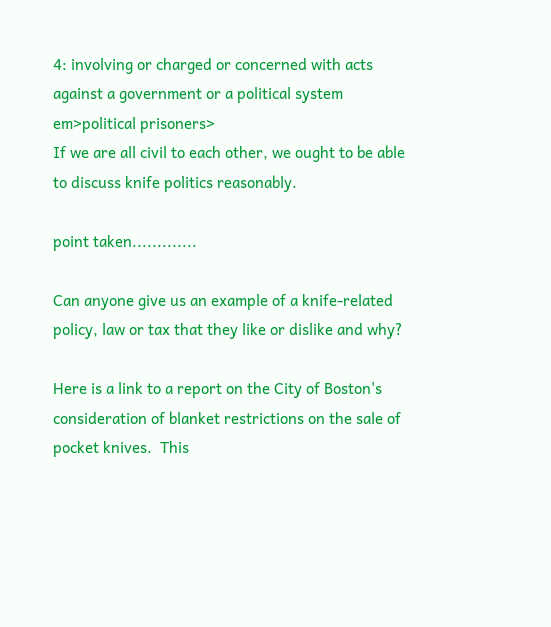4: involving or charged or concerned with acts against a government or a political system em>political prisoners>
If we are all civil to each other, we ought to be able to discuss knife politics reasonably.

point taken.............

Can anyone give us an example of a knife-related policy, law or tax that they like or dislike and why?

Here is a link to a report on the City of Boston's consideration of blanket restrictions on the sale of pocket knives.  This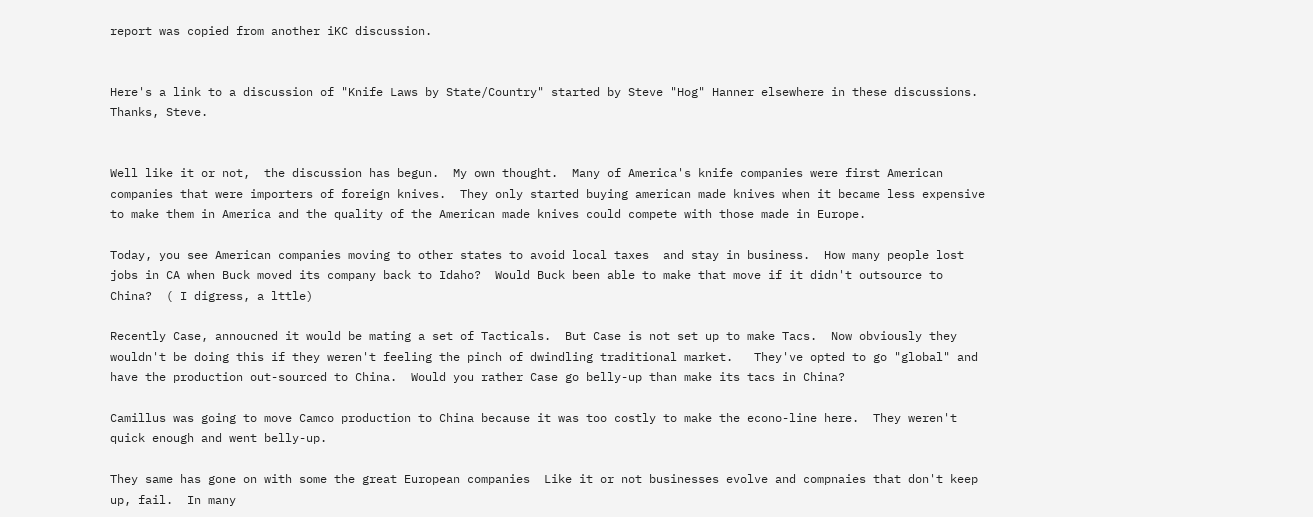report was copied from another iKC discussion.


Here's a link to a discussion of "Knife Laws by State/Country" started by Steve "Hog" Hanner elsewhere in these discussions.  Thanks, Steve.


Well like it or not,  the discussion has begun.  My own thought.  Many of America's knife companies were first American companies that were importers of foreign knives.  They only started buying american made knives when it became less expensive to make them in America and the quality of the American made knives could compete with those made in Europe.

Today, you see American companies moving to other states to avoid local taxes  and stay in business.  How many people lost jobs in CA when Buck moved its company back to Idaho?  Would Buck been able to make that move if it didn't outsource to China?  ( I digress, a lttle)

Recently Case, annoucned it would be mating a set of Tacticals.  But Case is not set up to make Tacs.  Now obviously they wouldn't be doing this if they weren't feeling the pinch of dwindling traditional market.   They've opted to go "global" and have the production out-sourced to China.  Would you rather Case go belly-up than make its tacs in China?

Camillus was going to move Camco production to China because it was too costly to make the econo-line here.  They weren't quick enough and went belly-up.

They same has gone on with some the great European companies  Like it or not businesses evolve and compnaies that don't keep up, fail.  In many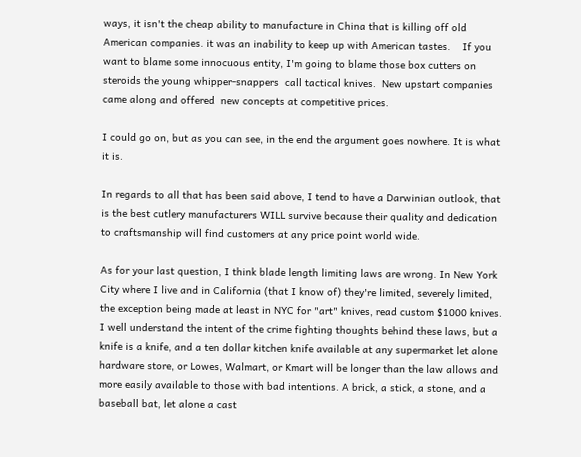ways, it isn't the cheap ability to manufacture in China that is killing off old American companies. it was an inability to keep up with American tastes.    If you want to blame some innocuous entity, I'm going to blame those box cutters on steroids the young whipper-snappers  call tactical knives.  New upstart companies came along and offered  new concepts at competitive prices.

I could go on, but as you can see, in the end the argument goes nowhere. It is what it is.

In regards to all that has been said above, I tend to have a Darwinian outlook, that is the best cutlery manufacturers WILL survive because their quality and dedication to craftsmanship will find customers at any price point world wide.

As for your last question, I think blade length limiting laws are wrong. In New York City where I live and in California (that I know of) they're limited, severely limited, the exception being made at least in NYC for "art" knives, read custom $1000 knives. I well understand the intent of the crime fighting thoughts behind these laws, but a knife is a knife, and a ten dollar kitchen knife available at any supermarket let alone hardware store, or Lowes, Walmart, or Kmart will be longer than the law allows and more easily available to those with bad intentions. A brick, a stick, a stone, and a baseball bat, let alone a cast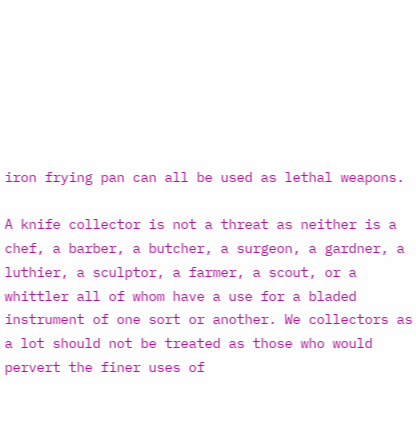iron frying pan can all be used as lethal weapons.

A knife collector is not a threat as neither is a chef, a barber, a butcher, a surgeon, a gardner, a luthier, a sculptor, a farmer, a scout, or a whittler all of whom have a use for a bladed instrument of one sort or another. We collectors as a lot should not be treated as those who would pervert the finer uses of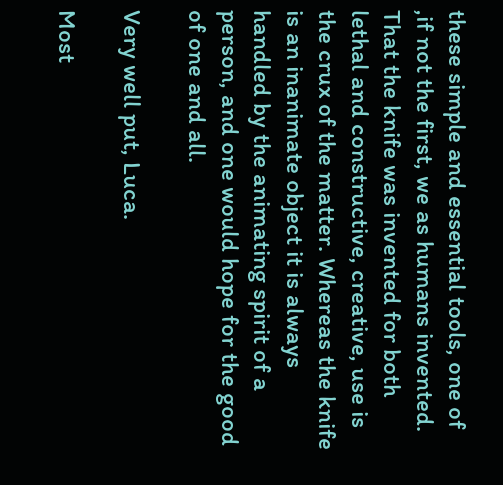these simple and essential tools, one of ,if not the first, we as humans invented. That the knife was invented for both lethal and constructive, creative, use is the crux of the matter. Whereas the knife is an inanimate object it is always handled by the animating spirit of a person, and one would hope for the good of one and all.

Very well put, Luca.

Most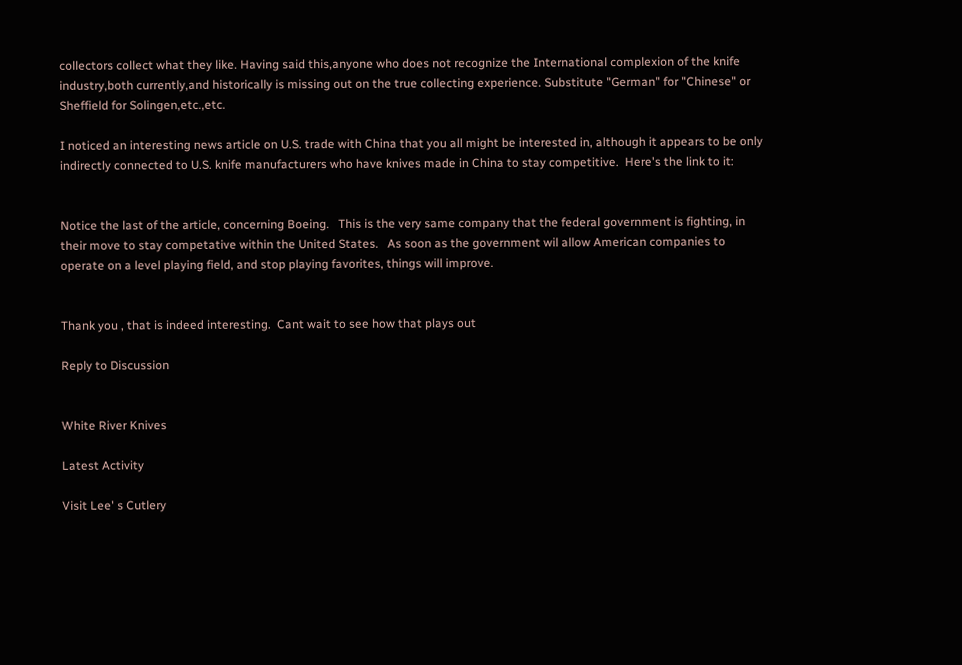collectors collect what they like. Having said this,anyone who does not recognize the International complexion of the knife industry,both currently,and historically is missing out on the true collecting experience. Substitute "German" for "Chinese" or Sheffield for Solingen,etc.,etc.

I noticed an interesting news article on U.S. trade with China that you all might be interested in, although it appears to be only indirectly connected to U.S. knife manufacturers who have knives made in China to stay competitive.  Here's the link to it:


Notice the last of the article, concerning Boeing.   This is the very same company that the federal government is fighting, in their move to stay competative within the United States.   As soon as the government wil allow American companies to operate on a level playing field, and stop playing favorites, things will improve.


Thank you , that is indeed interesting.  Cant wait to see how that plays out

Reply to Discussion


White River Knives

Latest Activity

Visit Lee' s Cutlery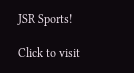JSR Sports!

Click to visit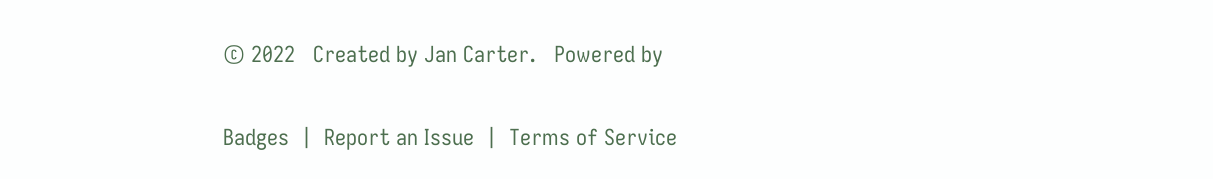© 2022   Created by Jan Carter.   Powered by

Badges  |  Report an Issue  |  Terms of Service